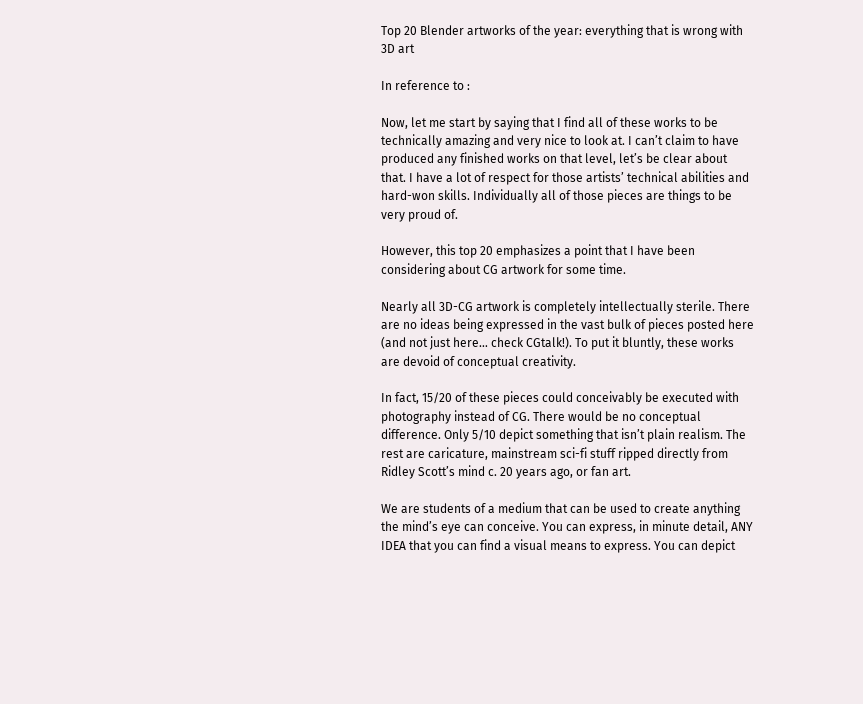Top 20 Blender artworks of the year: everything that is wrong with 3D art

In reference to :

Now, let me start by saying that I find all of these works to be technically amazing and very nice to look at. I can’t claim to have produced any finished works on that level, let’s be clear about that. I have a lot of respect for those artists’ technical abilities and hard-won skills. Individually all of those pieces are things to be very proud of.

However, this top 20 emphasizes a point that I have been considering about CG artwork for some time.

Nearly all 3D-CG artwork is completely intellectually sterile. There are no ideas being expressed in the vast bulk of pieces posted here (and not just here… check CGtalk!). To put it bluntly, these works are devoid of conceptual creativity.

In fact, 15/20 of these pieces could conceivably be executed with photography instead of CG. There would be no conceptual difference. Only 5/10 depict something that isn’t plain realism. The rest are caricature, mainstream sci-fi stuff ripped directly from Ridley Scott’s mind c. 20 years ago, or fan art.

We are students of a medium that can be used to create anything the mind’s eye can conceive. You can express, in minute detail, ANY IDEA that you can find a visual means to express. You can depict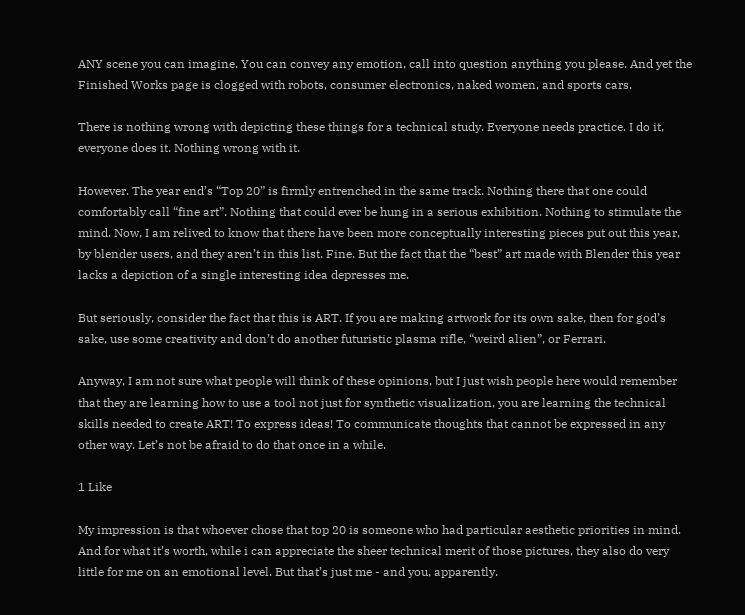ANY scene you can imagine. You can convey any emotion, call into question anything you please. And yet the Finished Works page is clogged with robots, consumer electronics, naked women, and sports cars.

There is nothing wrong with depicting these things for a technical study. Everyone needs practice. I do it, everyone does it. Nothing wrong with it.

However. The year end’s “Top 20” is firmly entrenched in the same track. Nothing there that one could comfortably call “fine art”. Nothing that could ever be hung in a serious exhibition. Nothing to stimulate the mind. Now, I am relived to know that there have been more conceptually interesting pieces put out this year, by blender users, and they aren’t in this list. Fine. But the fact that the “best” art made with Blender this year lacks a depiction of a single interesting idea depresses me.

But seriously, consider the fact that this is ART. If you are making artwork for its own sake, then for god’s sake, use some creativity and don’t do another futuristic plasma rifle, “weird alien”, or Ferrari.

Anyway, I am not sure what people will think of these opinions, but I just wish people here would remember that they are learning how to use a tool not just for synthetic visualization, you are learning the technical skills needed to create ART! To express ideas! To communicate thoughts that cannot be expressed in any other way. Let’s not be afraid to do that once in a while.

1 Like

My impression is that whoever chose that top 20 is someone who had particular aesthetic priorities in mind. And for what it’s worth, while i can appreciate the sheer technical merit of those pictures, they also do very little for me on an emotional level. But that’s just me - and you, apparently.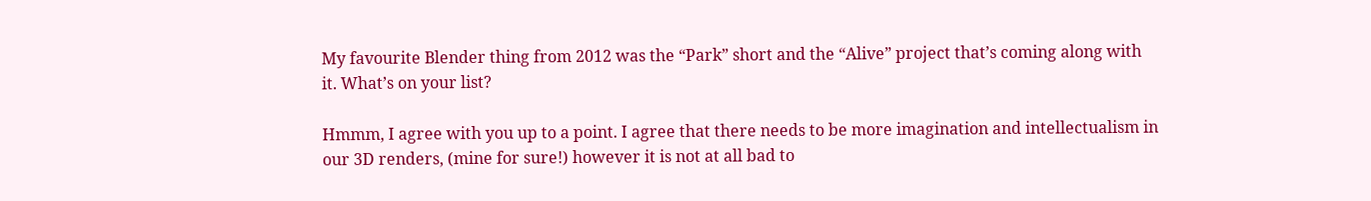My favourite Blender thing from 2012 was the “Park” short and the “Alive” project that’s coming along with it. What’s on your list?

Hmmm, I agree with you up to a point. I agree that there needs to be more imagination and intellectualism in our 3D renders, (mine for sure!) however it is not at all bad to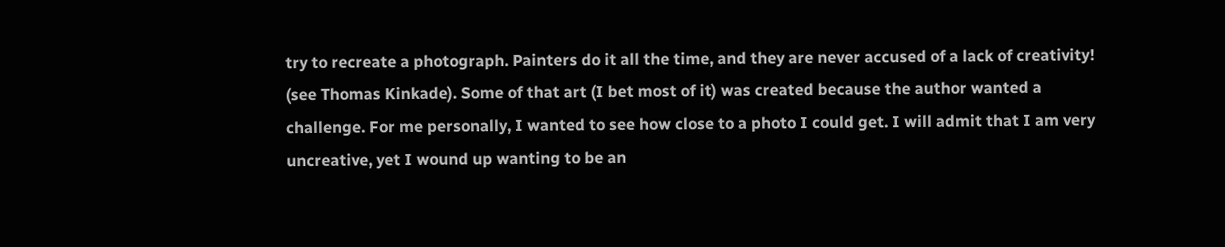try to recreate a photograph. Painters do it all the time, and they are never accused of a lack of creativity! (see Thomas Kinkade). Some of that art (I bet most of it) was created because the author wanted a challenge. For me personally, I wanted to see how close to a photo I could get. I will admit that I am very uncreative, yet I wound up wanting to be an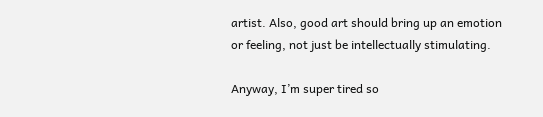artist. Also, good art should bring up an emotion or feeling, not just be intellectually stimulating.

Anyway, I’m super tired so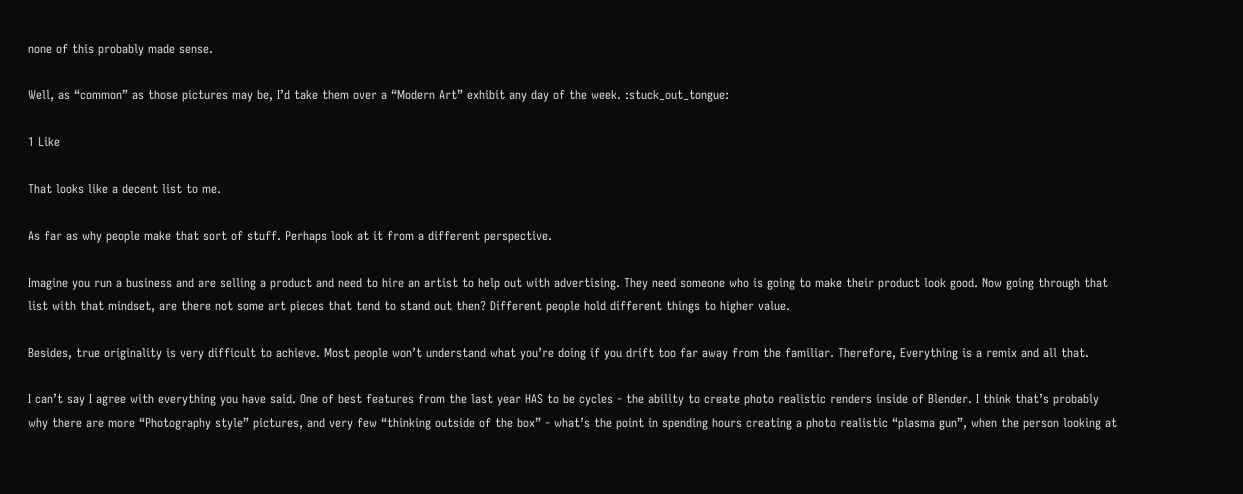none of this probably made sense.

Well, as “common” as those pictures may be, I’d take them over a “Modern Art” exhibit any day of the week. :stuck_out_tongue:

1 Like

That looks like a decent list to me.

As far as why people make that sort of stuff. Perhaps look at it from a different perspective.

Imagine you run a business and are selling a product and need to hire an artist to help out with advertising. They need someone who is going to make their product look good. Now going through that list with that mindset, are there not some art pieces that tend to stand out then? Different people hold different things to higher value.

Besides, true originality is very difficult to achieve. Most people won’t understand what you’re doing if you drift too far away from the familiar. Therefore, Everything is a remix and all that.

I can’t say I agree with everything you have said. One of best features from the last year HAS to be cycles - the ability to create photo realistic renders inside of Blender. I think that’s probably why there are more “Photography style” pictures, and very few “thinking outside of the box” - what’s the point in spending hours creating a photo realistic “plasma gun”, when the person looking at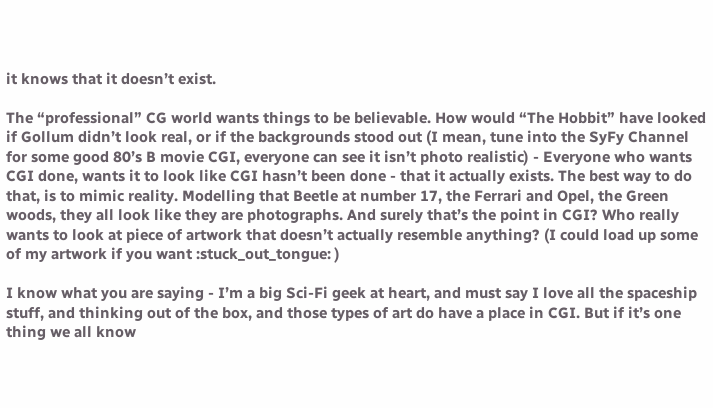it knows that it doesn’t exist.

The “professional” CG world wants things to be believable. How would “The Hobbit” have looked if Gollum didn’t look real, or if the backgrounds stood out (I mean, tune into the SyFy Channel for some good 80’s B movie CGI, everyone can see it isn’t photo realistic) - Everyone who wants CGI done, wants it to look like CGI hasn’t been done - that it actually exists. The best way to do that, is to mimic reality. Modelling that Beetle at number 17, the Ferrari and Opel, the Green woods, they all look like they are photographs. And surely that’s the point in CGI? Who really wants to look at piece of artwork that doesn’t actually resemble anything? (I could load up some of my artwork if you want :stuck_out_tongue: )

I know what you are saying - I’m a big Sci-Fi geek at heart, and must say I love all the spaceship stuff, and thinking out of the box, and those types of art do have a place in CGI. But if it’s one thing we all know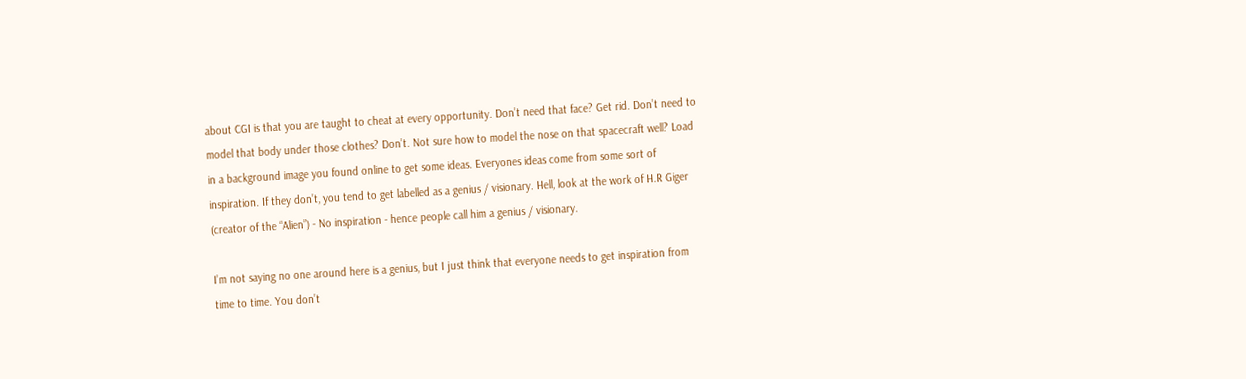about CGI is that you are taught to cheat at every opportunity. Don’t need that face? Get rid. Don’t need to model that body under those clothes? Don’t. Not sure how to model the nose on that spacecraft well? Load in a background image you found online to get some ideas. Everyones ideas come from some sort of inspiration. If they don’t, you tend to get labelled as a genius / visionary. Hell, look at the work of H.R Giger (creator of the “Alien”) - No inspiration - hence people call him a genius / visionary.

I’m not saying no one around here is a genius, but I just think that everyone needs to get inspiration from time to time. You don’t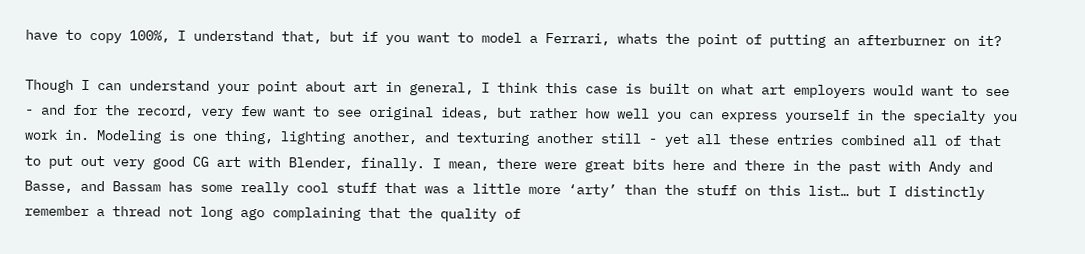have to copy 100%, I understand that, but if you want to model a Ferrari, whats the point of putting an afterburner on it?

Though I can understand your point about art in general, I think this case is built on what art employers would want to see - and for the record, very few want to see original ideas, but rather how well you can express yourself in the specialty you work in. Modeling is one thing, lighting another, and texturing another still - yet all these entries combined all of that to put out very good CG art with Blender, finally. I mean, there were great bits here and there in the past with Andy and Basse, and Bassam has some really cool stuff that was a little more ‘arty’ than the stuff on this list… but I distinctly remember a thread not long ago complaining that the quality of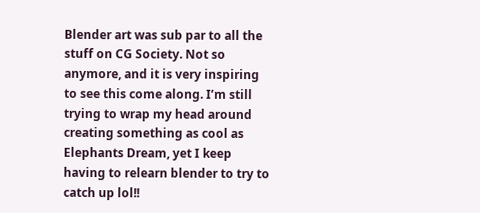Blender art was sub par to all the stuff on CG Society. Not so anymore, and it is very inspiring to see this come along. I’m still trying to wrap my head around creating something as cool as Elephants Dream, yet I keep having to relearn blender to try to catch up lol!!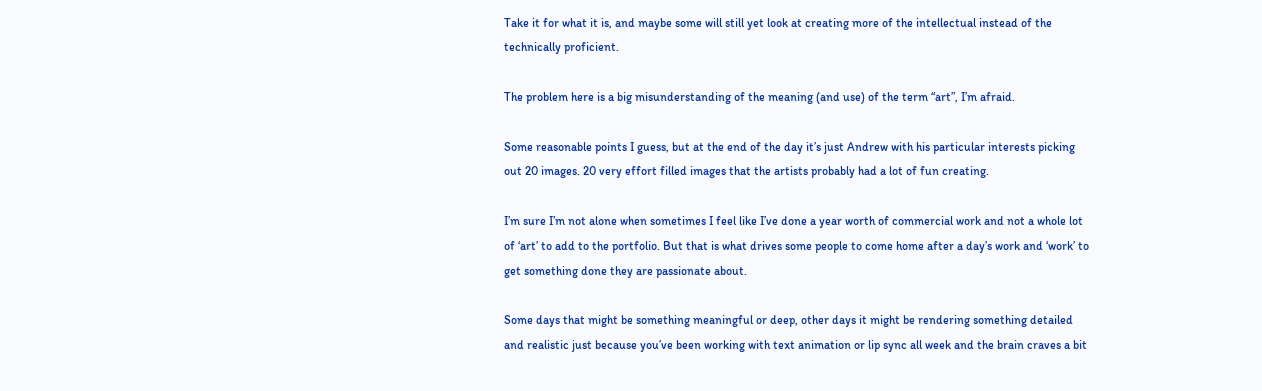Take it for what it is, and maybe some will still yet look at creating more of the intellectual instead of the technically proficient.

The problem here is a big misunderstanding of the meaning (and use) of the term “art”, I’m afraid.

Some reasonable points I guess, but at the end of the day it’s just Andrew with his particular interests picking out 20 images. 20 very effort filled images that the artists probably had a lot of fun creating.

I’m sure I’m not alone when sometimes I feel like I’ve done a year worth of commercial work and not a whole lot of ‘art’ to add to the portfolio. But that is what drives some people to come home after a day’s work and ‘work’ to get something done they are passionate about.

Some days that might be something meaningful or deep, other days it might be rendering something detailed and realistic just because you’ve been working with text animation or lip sync all week and the brain craves a bit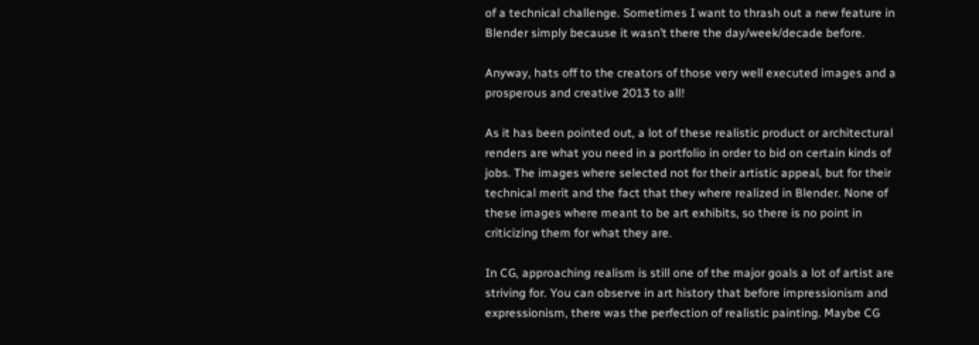of a technical challenge. Sometimes I want to thrash out a new feature in Blender simply because it wasn’t there the day/week/decade before.

Anyway, hats off to the creators of those very well executed images and a prosperous and creative 2013 to all!

As it has been pointed out, a lot of these realistic product or architectural renders are what you need in a portfolio in order to bid on certain kinds of jobs. The images where selected not for their artistic appeal, but for their technical merit and the fact that they where realized in Blender. None of these images where meant to be art exhibits, so there is no point in criticizing them for what they are.

In CG, approaching realism is still one of the major goals a lot of artist are striving for. You can observe in art history that before impressionism and expressionism, there was the perfection of realistic painting. Maybe CG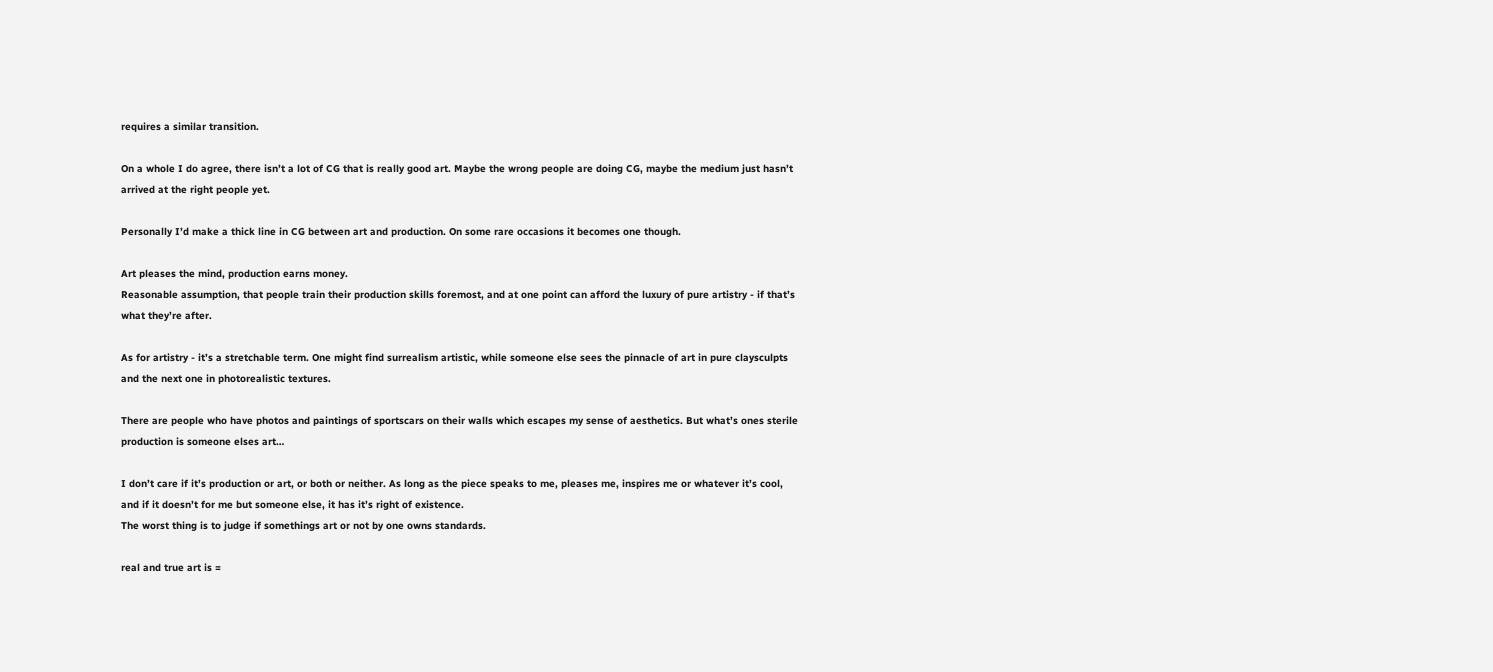requires a similar transition.

On a whole I do agree, there isn’t a lot of CG that is really good art. Maybe the wrong people are doing CG, maybe the medium just hasn’t arrived at the right people yet.

Personally I’d make a thick line in CG between art and production. On some rare occasions it becomes one though.

Art pleases the mind, production earns money.
Reasonable assumption, that people train their production skills foremost, and at one point can afford the luxury of pure artistry - if that’s what they’re after.

As for artistry - it’s a stretchable term. One might find surrealism artistic, while someone else sees the pinnacle of art in pure claysculpts and the next one in photorealistic textures.

There are people who have photos and paintings of sportscars on their walls which escapes my sense of aesthetics. But what’s ones sterile production is someone elses art…

I don’t care if it’s production or art, or both or neither. As long as the piece speaks to me, pleases me, inspires me or whatever it’s cool, and if it doesn’t for me but someone else, it has it’s right of existence.
The worst thing is to judge if somethings art or not by one owns standards.

real and true art is =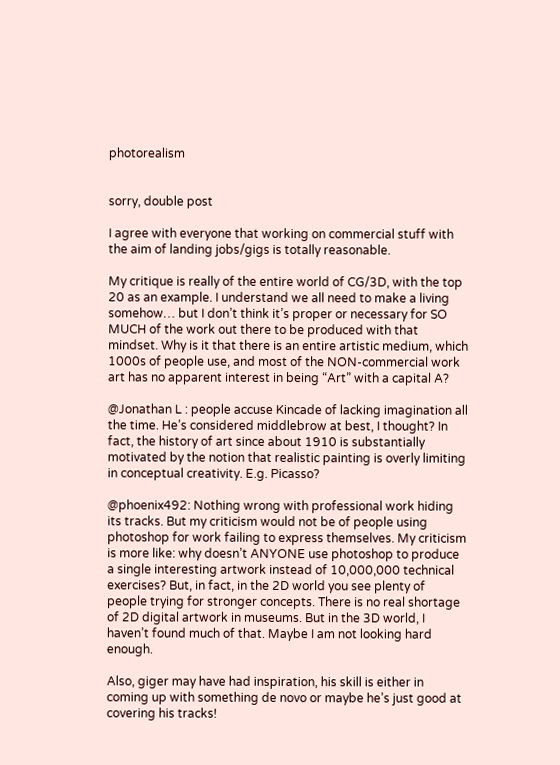photorealism


sorry, double post

I agree with everyone that working on commercial stuff with the aim of landing jobs/gigs is totally reasonable.

My critique is really of the entire world of CG/3D, with the top 20 as an example. I understand we all need to make a living somehow… but I don’t think it’s proper or necessary for SO MUCH of the work out there to be produced with that mindset. Why is it that there is an entire artistic medium, which 1000s of people use, and most of the NON-commercial work art has no apparent interest in being “Art” with a capital A?

@Jonathan L : people accuse Kincade of lacking imagination all the time. He’s considered middlebrow at best, I thought? In fact, the history of art since about 1910 is substantially motivated by the notion that realistic painting is overly limiting in conceptual creativity. E.g. Picasso?

@phoenix492: Nothing wrong with professional work hiding its tracks. But my criticism would not be of people using photoshop for work failing to express themselves. My criticism is more like: why doesn’t ANYONE use photoshop to produce a single interesting artwork instead of 10,000,000 technical exercises? But, in fact, in the 2D world you see plenty of people trying for stronger concepts. There is no real shortage of 2D digital artwork in museums. But in the 3D world, I haven’t found much of that. Maybe I am not looking hard enough.

Also, giger may have had inspiration, his skill is either in coming up with something de novo or maybe he’s just good at covering his tracks!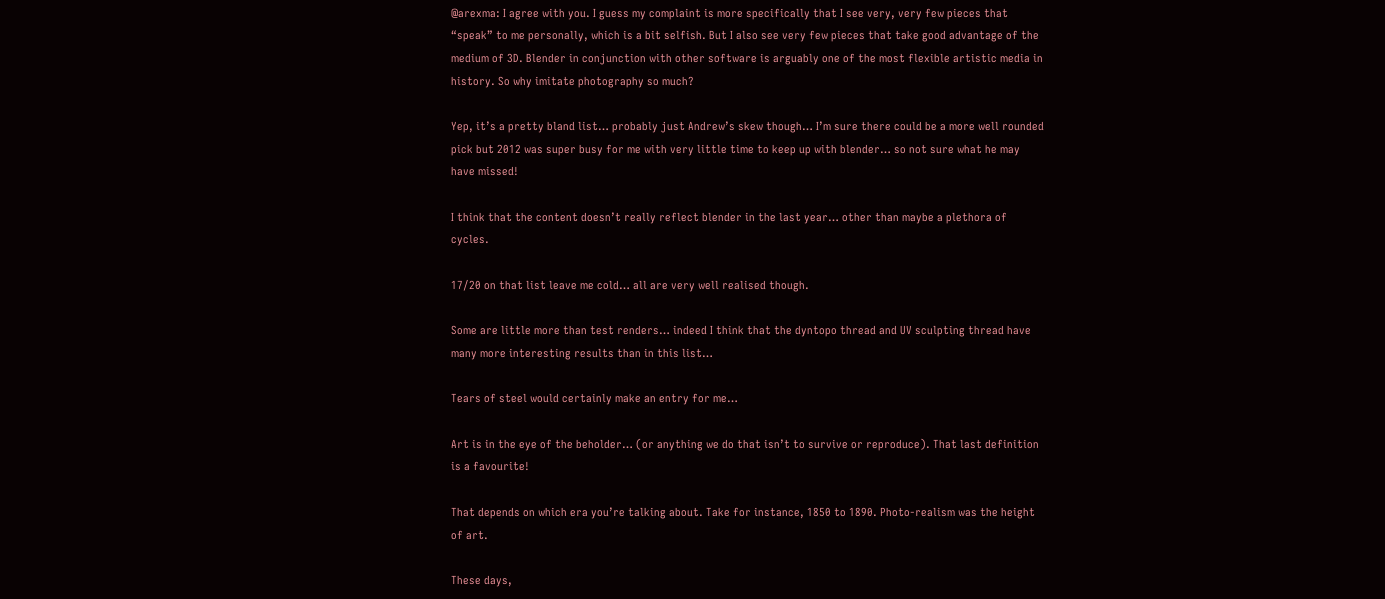@arexma: I agree with you. I guess my complaint is more specifically that I see very, very few pieces that “speak” to me personally, which is a bit selfish. But I also see very few pieces that take good advantage of the medium of 3D. Blender in conjunction with other software is arguably one of the most flexible artistic media in history. So why imitate photography so much?

Yep, it’s a pretty bland list… probably just Andrew’s skew though… I’m sure there could be a more well rounded pick but 2012 was super busy for me with very little time to keep up with blender… so not sure what he may have missed!

I think that the content doesn’t really reflect blender in the last year… other than maybe a plethora of cycles.

17/20 on that list leave me cold… all are very well realised though.

Some are little more than test renders… indeed I think that the dyntopo thread and UV sculpting thread have many more interesting results than in this list…

Tears of steel would certainly make an entry for me…

Art is in the eye of the beholder… (or anything we do that isn’t to survive or reproduce). That last definition is a favourite!

That depends on which era you’re talking about. Take for instance, 1850 to 1890. Photo-realism was the height of art.

These days,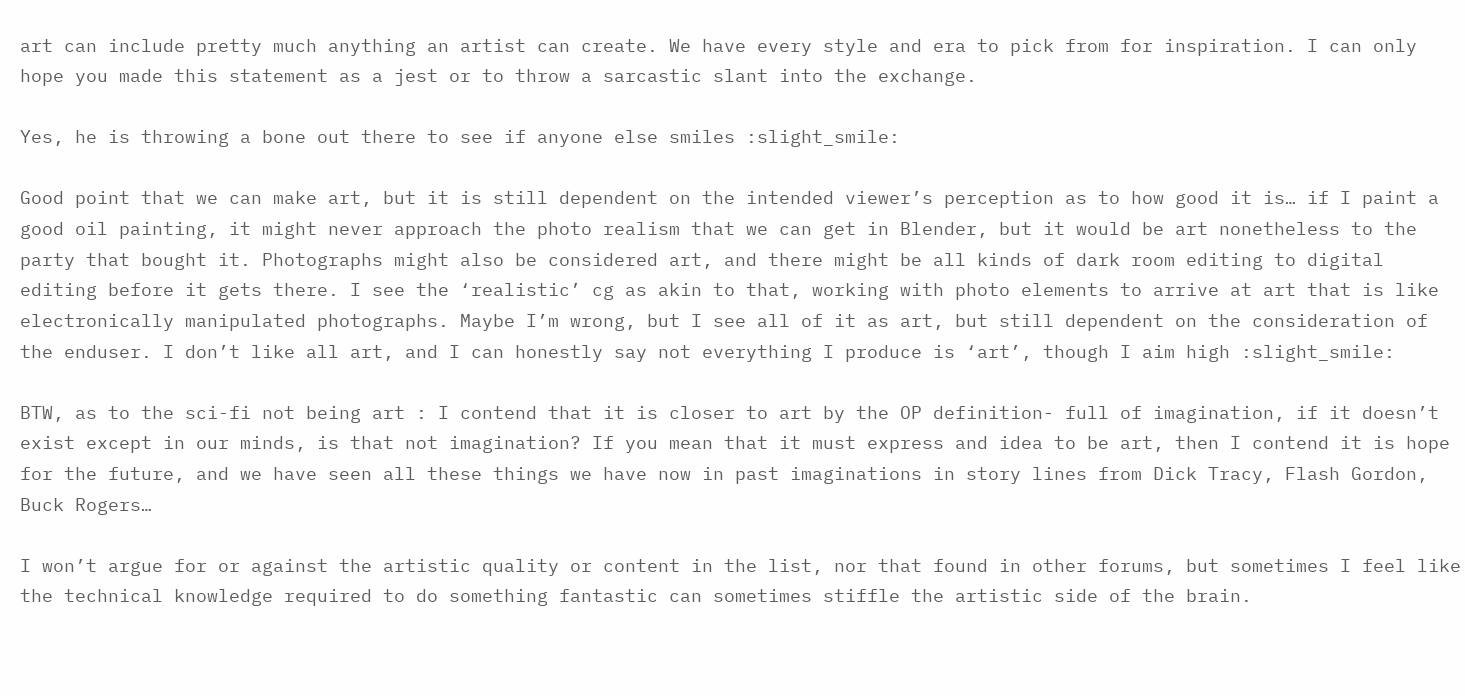art can include pretty much anything an artist can create. We have every style and era to pick from for inspiration. I can only hope you made this statement as a jest or to throw a sarcastic slant into the exchange.

Yes, he is throwing a bone out there to see if anyone else smiles :slight_smile:

Good point that we can make art, but it is still dependent on the intended viewer’s perception as to how good it is… if I paint a good oil painting, it might never approach the photo realism that we can get in Blender, but it would be art nonetheless to the party that bought it. Photographs might also be considered art, and there might be all kinds of dark room editing to digital editing before it gets there. I see the ‘realistic’ cg as akin to that, working with photo elements to arrive at art that is like electronically manipulated photographs. Maybe I’m wrong, but I see all of it as art, but still dependent on the consideration of the enduser. I don’t like all art, and I can honestly say not everything I produce is ‘art’, though I aim high :slight_smile:

BTW, as to the sci-fi not being art : I contend that it is closer to art by the OP definition- full of imagination, if it doesn’t exist except in our minds, is that not imagination? If you mean that it must express and idea to be art, then I contend it is hope for the future, and we have seen all these things we have now in past imaginations in story lines from Dick Tracy, Flash Gordon, Buck Rogers…

I won’t argue for or against the artistic quality or content in the list, nor that found in other forums, but sometimes I feel like the technical knowledge required to do something fantastic can sometimes stiffle the artistic side of the brain.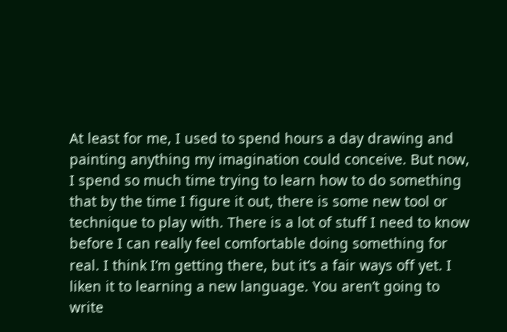At least for me, I used to spend hours a day drawing and painting anything my imagination could conceive. But now, I spend so much time trying to learn how to do something that by the time I figure it out, there is some new tool or technique to play with. There is a lot of stuff I need to know before I can really feel comfortable doing something for real. I think I’m getting there, but it’s a fair ways off yet. I liken it to learning a new language. You aren’t going to write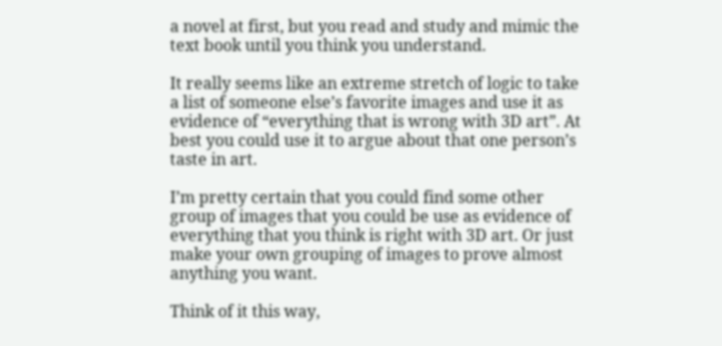a novel at first, but you read and study and mimic the text book until you think you understand.

It really seems like an extreme stretch of logic to take a list of someone else’s favorite images and use it as evidence of “everything that is wrong with 3D art”. At best you could use it to argue about that one person’s taste in art.

I’m pretty certain that you could find some other group of images that you could be use as evidence of everything that you think is right with 3D art. Or just make your own grouping of images to prove almost anything you want.

Think of it this way,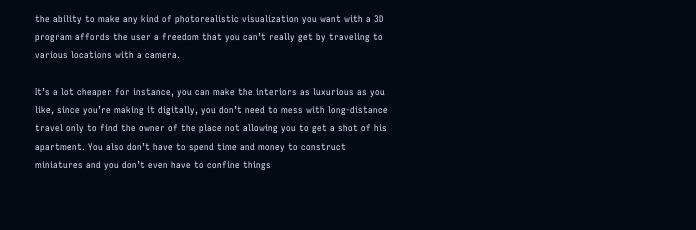the ability to make any kind of photorealistic visualization you want with a 3D program affords the user a freedom that you can’t really get by traveling to various locations with a camera.

It’s a lot cheaper for instance, you can make the interiors as luxurious as you like, since you’re making it digitally, you don’t need to mess with long-distance travel only to find the owner of the place not allowing you to get a shot of his apartment. You also don’t have to spend time and money to construct miniatures and you don’t even have to confine things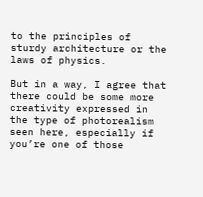to the principles of sturdy architecture or the laws of physics.

But in a way, I agree that there could be some more creativity expressed in the type of photorealism seen here, especially if you’re one of those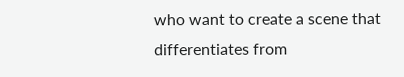who want to create a scene that differentiates from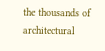the thousands of architectural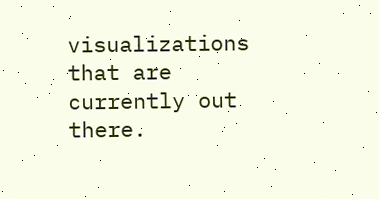visualizations that are currently out there.